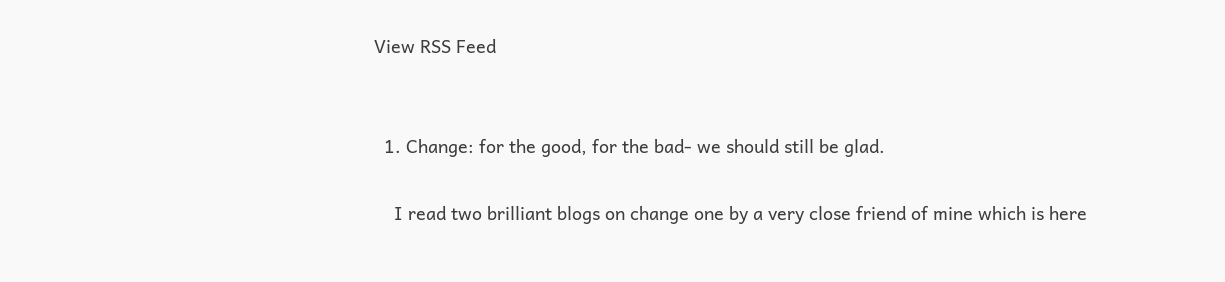View RSS Feed


  1. Change: for the good, for the bad- we should still be glad.

    I read two brilliant blogs on change one by a very close friend of mine which is here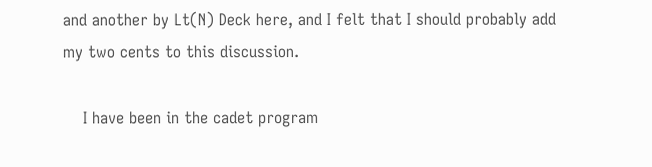and another by Lt(N) Deck here, and I felt that I should probably add my two cents to this discussion.

    I have been in the cadet program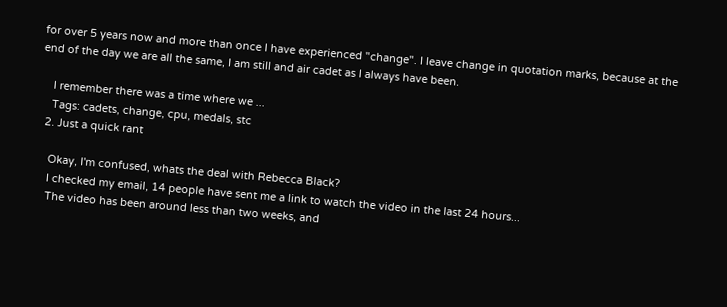for over 5 years now and more than once I have experienced "change". I leave change in quotation marks, because at the end of the day we are all the same, I am still and air cadet as I always have been.

    I remember there was a time where we ...
    Tags: cadets, change, cpu, medals, stc
  2. Just a quick rant

    Okay, I'm confused, whats the deal with Rebecca Black?
    I checked my email, 14 people have sent me a link to watch the video in the last 24 hours...
    The video has been around less than two weeks, and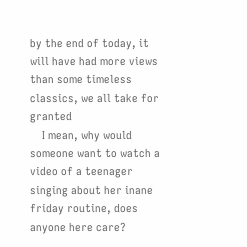by the end of today, it will have had more views than some timeless classics, we all take for granted
    I mean, why would someone want to watch a video of a teenager singing about her inane friday routine, does anyone here care?